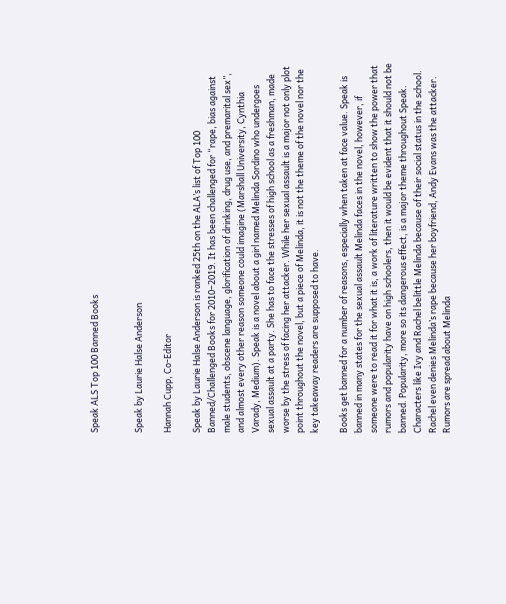Speak ALS Top 100 Banned Books


Speak by Laurie Halse Anderson

Hannah Cupp, Co-Editor

Speak by Laurie Halse Anderson is ranked 25th on the ALA’s list of Top 100 Banned/Challenged Books for 2010–2019. It has been challenged for “rape, bias against male students, obscene language, glorification of drinking, drug use, and premarital sex”, and almost every other reason someone could imagine (Marshall University, Cynthia Varady, Medium). Speak is a novel about a girl named Melinda Sordino who undergoes sexual assault at a party. She has to face the stresses of high school as a freshman, made worse by the stress of facing her attacker. While her sexual assault is a major not only plot point throughout the novel, but a piece of Melinda, it is not the theme of the novel nor the key takeaway readers are supposed to have.

Books get banned for a number of reasons, especially when taken at face value. Speak is banned in many states for the sexual assault Melinda faces in the novel, however, if someone were to read it for what it is, a work of literature written to show the power that rumors and popularity have on high schoolers, then it would be evident that it should not be banned. Popularity, more so its dangerous effect, is a major theme throughout Speak. Characters like Ivy and Rachel belittle Melinda because of their social status in the school. Rachel even denies Melinda’s rape because her boyfriend, Andy Evans was the attacker. Rumors are spread about Melinda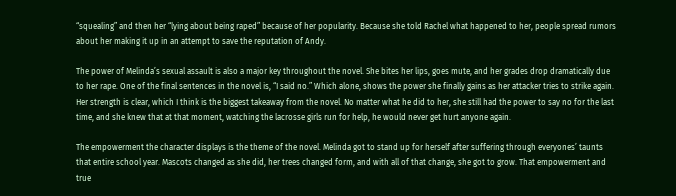“squealing” and then her “lying about being raped” because of her popularity. Because she told Rachel what happened to her, people spread rumors about her making it up in an attempt to save the reputation of Andy.

The power of Melinda’s sexual assault is also a major key throughout the novel. She bites her lips, goes mute, and her grades drop dramatically due to her rape. One of the final sentences in the novel is, “I said no.” Which alone, shows the power she finally gains as her attacker tries to strike again. Her strength is clear, which I think is the biggest takeaway from the novel. No matter what he did to her, she still had the power to say no for the last time, and she knew that at that moment, watching the lacrosse girls run for help, he would never get hurt anyone again.

The empowerment the character displays is the theme of the novel. Melinda got to stand up for herself after suffering through everyones’ taunts that entire school year. Mascots changed as she did, her trees changed form, and with all of that change, she got to grow. That empowerment and true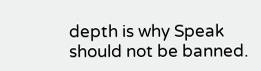depth is why Speak should not be banned.